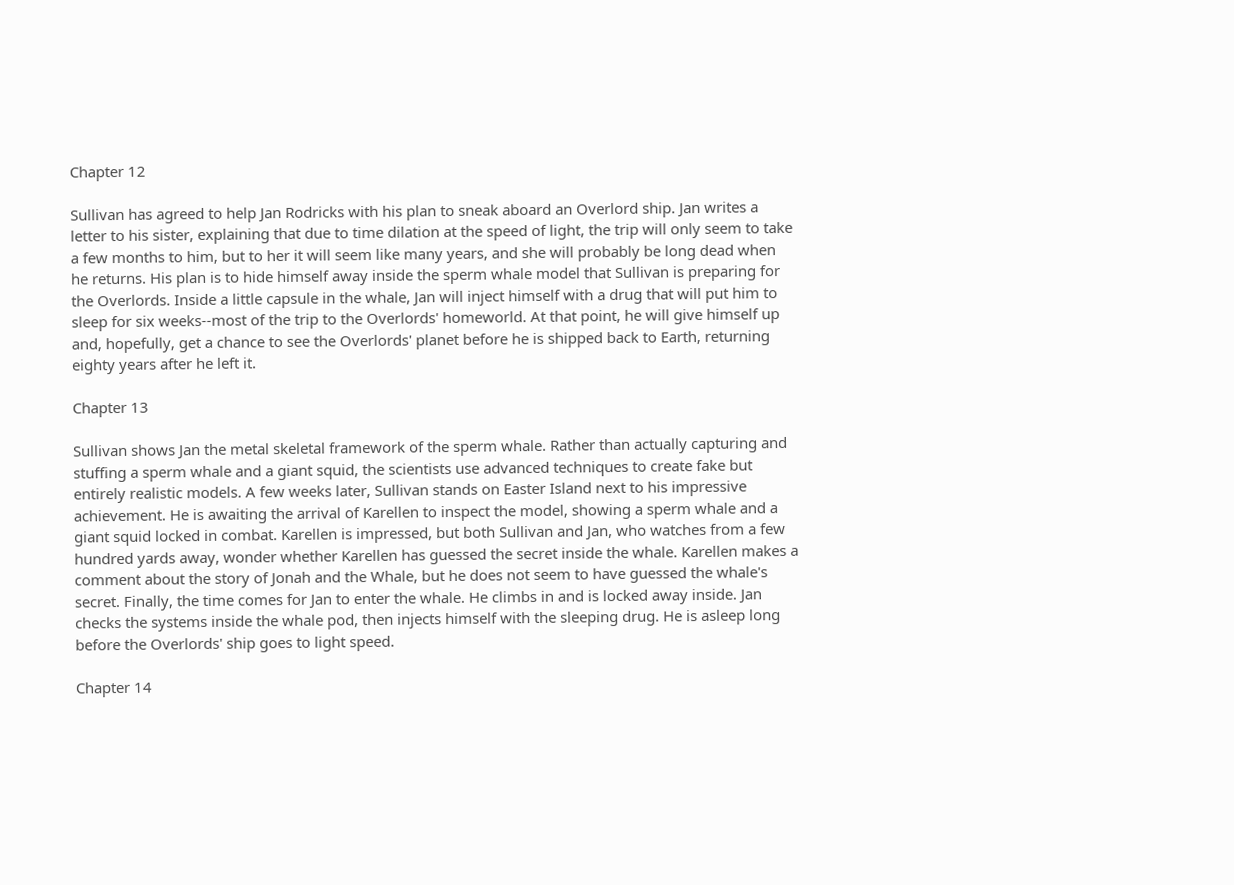Chapter 12

Sullivan has agreed to help Jan Rodricks with his plan to sneak aboard an Overlord ship. Jan writes a letter to his sister, explaining that due to time dilation at the speed of light, the trip will only seem to take a few months to him, but to her it will seem like many years, and she will probably be long dead when he returns. His plan is to hide himself away inside the sperm whale model that Sullivan is preparing for the Overlords. Inside a little capsule in the whale, Jan will inject himself with a drug that will put him to sleep for six weeks--most of the trip to the Overlords' homeworld. At that point, he will give himself up and, hopefully, get a chance to see the Overlords' planet before he is shipped back to Earth, returning eighty years after he left it.

Chapter 13

Sullivan shows Jan the metal skeletal framework of the sperm whale. Rather than actually capturing and stuffing a sperm whale and a giant squid, the scientists use advanced techniques to create fake but entirely realistic models. A few weeks later, Sullivan stands on Easter Island next to his impressive achievement. He is awaiting the arrival of Karellen to inspect the model, showing a sperm whale and a giant squid locked in combat. Karellen is impressed, but both Sullivan and Jan, who watches from a few hundred yards away, wonder whether Karellen has guessed the secret inside the whale. Karellen makes a comment about the story of Jonah and the Whale, but he does not seem to have guessed the whale's secret. Finally, the time comes for Jan to enter the whale. He climbs in and is locked away inside. Jan checks the systems inside the whale pod, then injects himself with the sleeping drug. He is asleep long before the Overlords' ship goes to light speed.

Chapter 14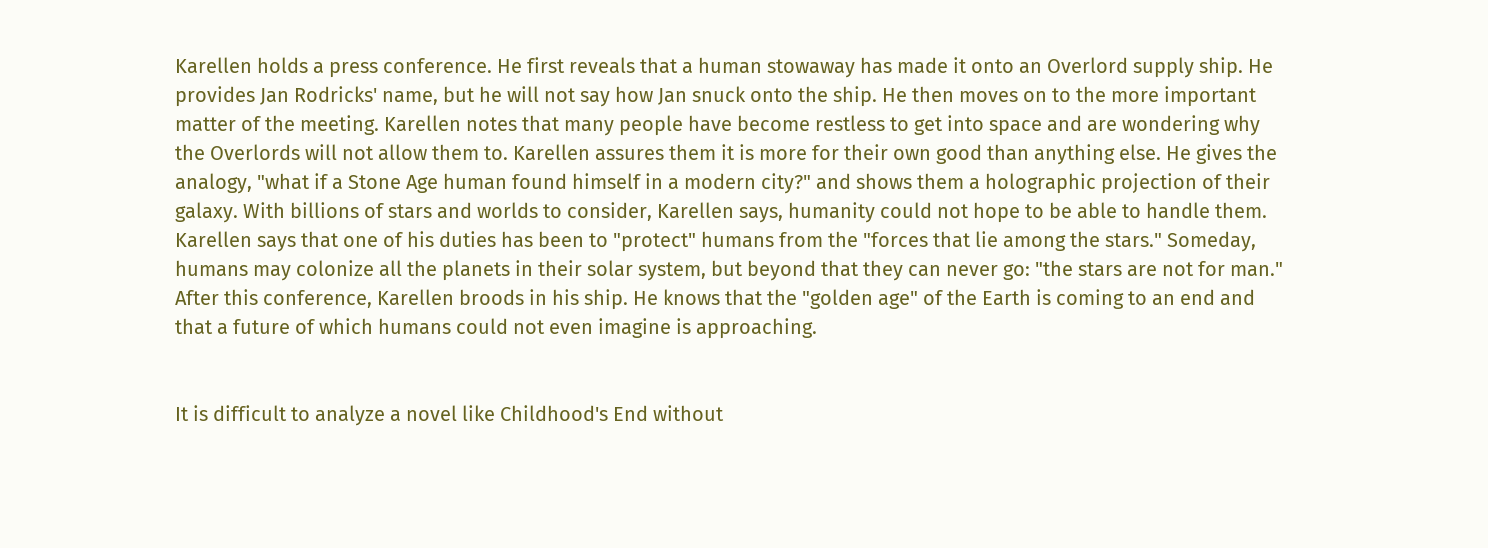Karellen holds a press conference. He first reveals that a human stowaway has made it onto an Overlord supply ship. He provides Jan Rodricks' name, but he will not say how Jan snuck onto the ship. He then moves on to the more important matter of the meeting. Karellen notes that many people have become restless to get into space and are wondering why the Overlords will not allow them to. Karellen assures them it is more for their own good than anything else. He gives the analogy, "what if a Stone Age human found himself in a modern city?" and shows them a holographic projection of their galaxy. With billions of stars and worlds to consider, Karellen says, humanity could not hope to be able to handle them. Karellen says that one of his duties has been to "protect" humans from the "forces that lie among the stars." Someday, humans may colonize all the planets in their solar system, but beyond that they can never go: "the stars are not for man." After this conference, Karellen broods in his ship. He knows that the "golden age" of the Earth is coming to an end and that a future of which humans could not even imagine is approaching.


It is difficult to analyze a novel like Childhood's End without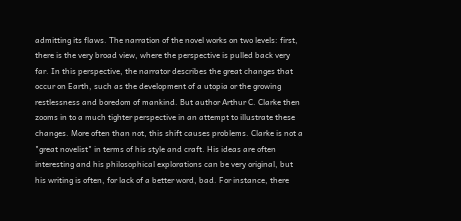admitting its flaws. The narration of the novel works on two levels: first, there is the very broad view, where the perspective is pulled back very far. In this perspective, the narrator describes the great changes that occur on Earth, such as the development of a utopia or the growing restlessness and boredom of mankind. But author Arthur C. Clarke then zooms in to a much tighter perspective in an attempt to illustrate these changes. More often than not, this shift causes problems. Clarke is not a "great novelist" in terms of his style and craft. His ideas are often interesting and his philosophical explorations can be very original, but his writing is often, for lack of a better word, bad. For instance, there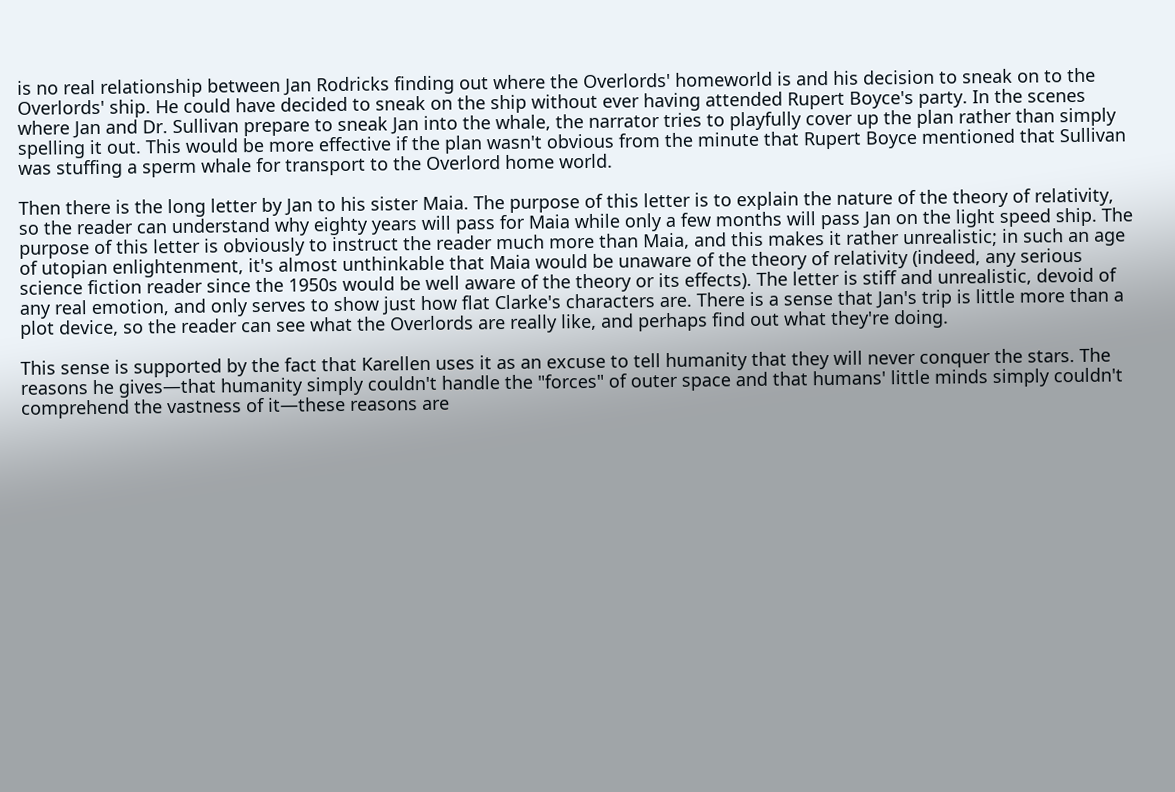is no real relationship between Jan Rodricks finding out where the Overlords' homeworld is and his decision to sneak on to the Overlords' ship. He could have decided to sneak on the ship without ever having attended Rupert Boyce's party. In the scenes where Jan and Dr. Sullivan prepare to sneak Jan into the whale, the narrator tries to playfully cover up the plan rather than simply spelling it out. This would be more effective if the plan wasn't obvious from the minute that Rupert Boyce mentioned that Sullivan was stuffing a sperm whale for transport to the Overlord home world.

Then there is the long letter by Jan to his sister Maia. The purpose of this letter is to explain the nature of the theory of relativity, so the reader can understand why eighty years will pass for Maia while only a few months will pass Jan on the light speed ship. The purpose of this letter is obviously to instruct the reader much more than Maia, and this makes it rather unrealistic; in such an age of utopian enlightenment, it's almost unthinkable that Maia would be unaware of the theory of relativity (indeed, any serious science fiction reader since the 1950s would be well aware of the theory or its effects). The letter is stiff and unrealistic, devoid of any real emotion, and only serves to show just how flat Clarke's characters are. There is a sense that Jan's trip is little more than a plot device, so the reader can see what the Overlords are really like, and perhaps find out what they're doing.

This sense is supported by the fact that Karellen uses it as an excuse to tell humanity that they will never conquer the stars. The reasons he gives—that humanity simply couldn't handle the "forces" of outer space and that humans' little minds simply couldn't comprehend the vastness of it—these reasons are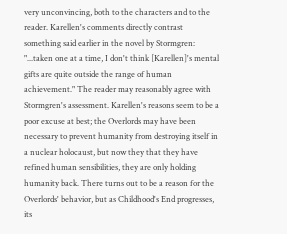very unconvincing, both to the characters and to the reader. Karellen's comments directly contrast something said earlier in the novel by Stormgren: "...taken one at a time, I don't think [Karellen]'s mental gifts are quite outside the range of human achievement." The reader may reasonably agree with Stormgren's assessment. Karellen's reasons seem to be a poor excuse at best; the Overlords may have been necessary to prevent humanity from destroying itself in a nuclear holocaust, but now they that they have refined human sensibilities, they are only holding humanity back. There turns out to be a reason for the Overlords' behavior, but as Childhood's End progresses, its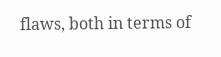flaws, both in terms of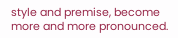style and premise, become more and more pronounced.